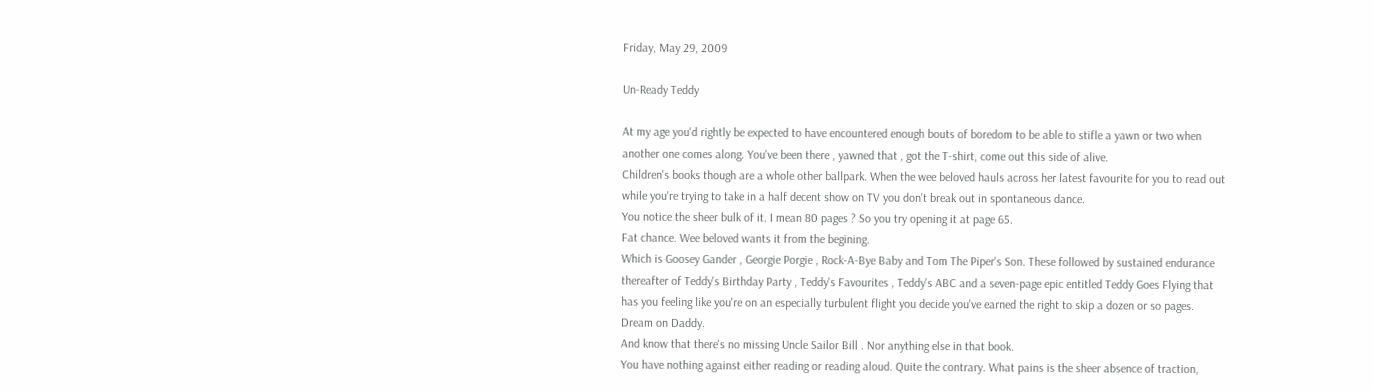Friday, May 29, 2009

Un-Ready Teddy

At my age you'd rightly be expected to have encountered enough bouts of boredom to be able to stifle a yawn or two when another one comes along. You've been there , yawned that , got the T-shirt, come out this side of alive.
Children's books though are a whole other ballpark. When the wee beloved hauls across her latest favourite for you to read out while you're trying to take in a half decent show on TV you don't break out in spontaneous dance.
You notice the sheer bulk of it. I mean 80 pages ? So you try opening it at page 65.
Fat chance. Wee beloved wants it from the begining.
Which is Goosey Gander , Georgie Porgie , Rock-A-Bye Baby and Tom The Piper's Son. These followed by sustained endurance thereafter of Teddy's Birthday Party , Teddy's Favourites , Teddy's ABC and a seven-page epic entitled Teddy Goes Flying that has you feeling like you're on an especially turbulent flight you decide you've earned the right to skip a dozen or so pages.
Dream on Daddy.
And know that there's no missing Uncle Sailor Bill . Nor anything else in that book.
You have nothing against either reading or reading aloud. Quite the contrary. What pains is the sheer absence of traction,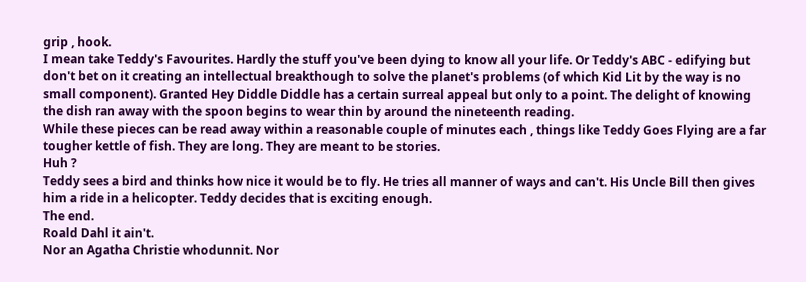grip , hook.
I mean take Teddy's Favourites. Hardly the stuff you've been dying to know all your life. Or Teddy's ABC - edifying but don't bet on it creating an intellectual breakthough to solve the planet's problems (of which Kid Lit by the way is no small component). Granted Hey Diddle Diddle has a certain surreal appeal but only to a point. The delight of knowing the dish ran away with the spoon begins to wear thin by around the nineteenth reading.
While these pieces can be read away within a reasonable couple of minutes each , things like Teddy Goes Flying are a far tougher kettle of fish. They are long. They are meant to be stories.
Huh ?
Teddy sees a bird and thinks how nice it would be to fly. He tries all manner of ways and can't. His Uncle Bill then gives him a ride in a helicopter. Teddy decides that is exciting enough.
The end.
Roald Dahl it ain't.
Nor an Agatha Christie whodunnit. Nor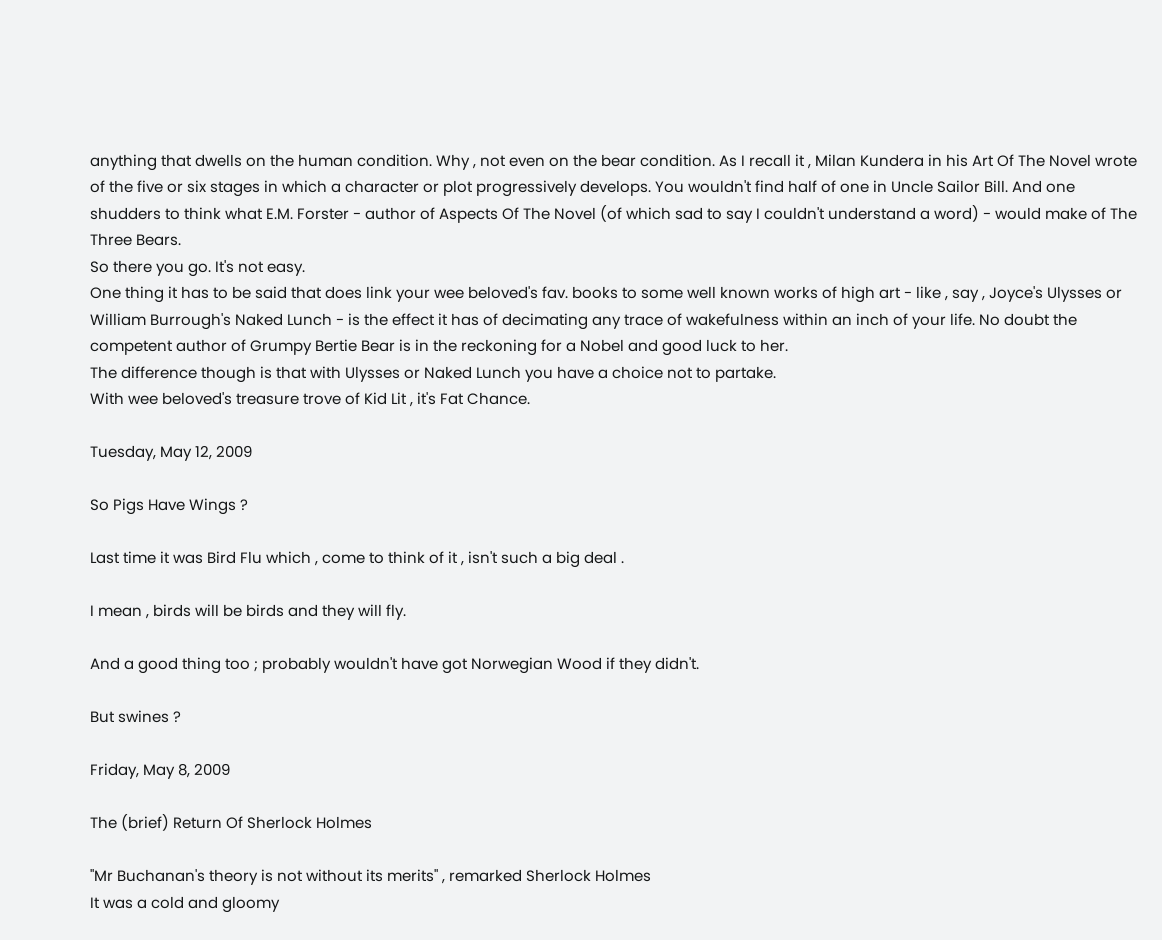anything that dwells on the human condition. Why , not even on the bear condition. As I recall it , Milan Kundera in his Art Of The Novel wrote of the five or six stages in which a character or plot progressively develops. You wouldn't find half of one in Uncle Sailor Bill. And one shudders to think what E.M. Forster - author of Aspects Of The Novel (of which sad to say I couldn't understand a word) - would make of The Three Bears.
So there you go. It's not easy.
One thing it has to be said that does link your wee beloved's fav. books to some well known works of high art - like , say , Joyce's Ulysses or William Burrough's Naked Lunch - is the effect it has of decimating any trace of wakefulness within an inch of your life. No doubt the competent author of Grumpy Bertie Bear is in the reckoning for a Nobel and good luck to her.
The difference though is that with Ulysses or Naked Lunch you have a choice not to partake.
With wee beloved's treasure trove of Kid Lit , it's Fat Chance.

Tuesday, May 12, 2009

So Pigs Have Wings ?

Last time it was Bird Flu which , come to think of it , isn't such a big deal .

I mean , birds will be birds and they will fly.

And a good thing too ; probably wouldn't have got Norwegian Wood if they didn't.

But swines ?

Friday, May 8, 2009

The (brief) Return Of Sherlock Holmes

"Mr Buchanan's theory is not without its merits" , remarked Sherlock Holmes
It was a cold and gloomy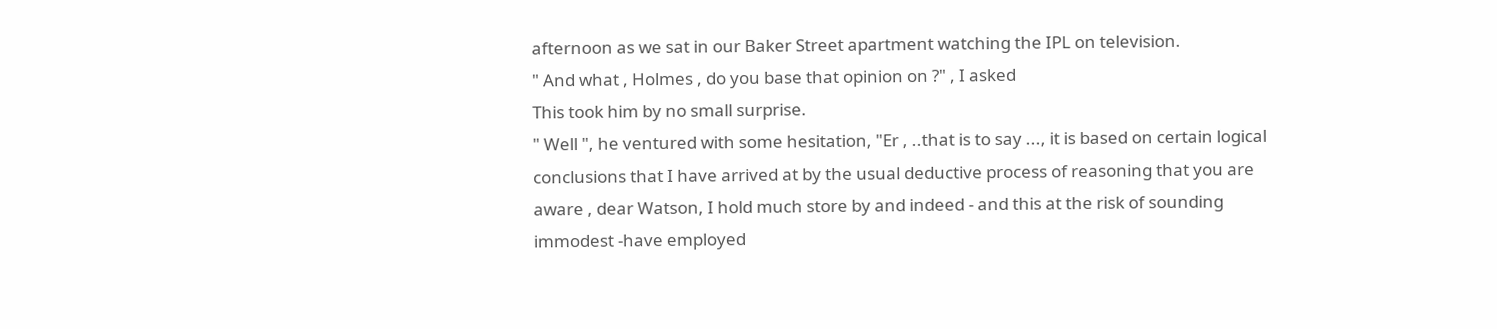afternoon as we sat in our Baker Street apartment watching the IPL on television.
" And what , Holmes , do you base that opinion on ?" , I asked
This took him by no small surprise.
" Well ", he ventured with some hesitation, "Er , ..that is to say ..., it is based on certain logical conclusions that I have arrived at by the usual deductive process of reasoning that you are aware , dear Watson, I hold much store by and indeed - and this at the risk of sounding immodest -have employed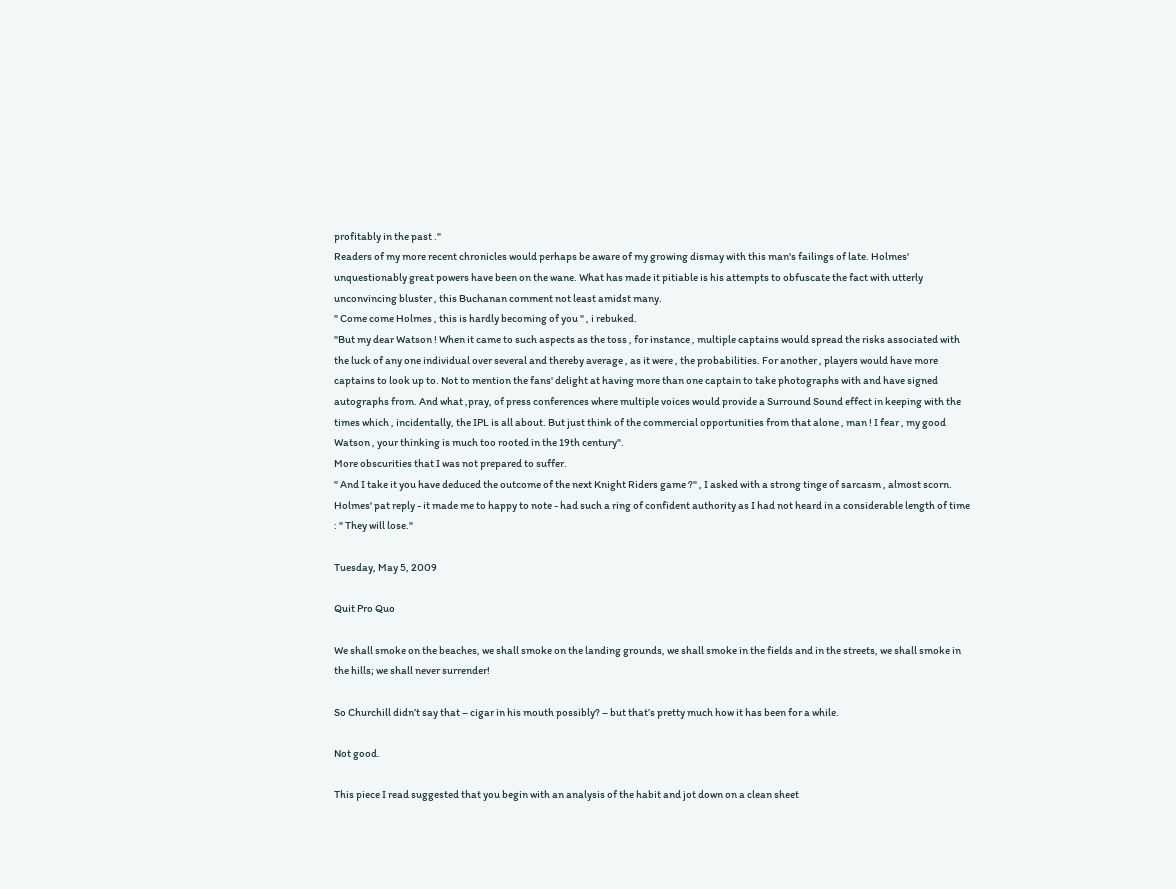profitably in the past ."
Readers of my more recent chronicles would perhaps be aware of my growing dismay with this man's failings of late. Holmes' unquestionably great powers have been on the wane. What has made it pitiable is his attempts to obfuscate the fact with utterly unconvincing bluster , this Buchanan comment not least amidst many.
" Come come Holmes , this is hardly becoming of you " , i rebuked.
"But my dear Watson ! When it came to such aspects as the toss , for instance , multiple captains would spread the risks associated with the luck of any one individual over several and thereby average , as it were , the probabilities. For another , players would have more captains to look up to. Not to mention the fans' delight at having more than one captain to take photographs with and have signed autographs from. And what ,pray, of press conferences where multiple voices would provide a Surround Sound effect in keeping with the times which , incidentally, the IPL is all about. But just think of the commercial opportunities from that alone , man ! I fear , my good Watson , your thinking is much too rooted in the 19th century".
More obscurities that I was not prepared to suffer.
" And I take it you have deduced the outcome of the next Knight Riders game ?" , I asked with a strong tinge of sarcasm , almost scorn.
Holmes' pat reply - it made me to happy to note - had such a ring of confident authority as I had not heard in a considerable length of time : " They will lose."

Tuesday, May 5, 2009

Quit Pro Quo

We shall smoke on the beaches, we shall smoke on the landing grounds, we shall smoke in the fields and in the streets, we shall smoke in the hills; we shall never surrender!

So Churchill didn’t say that – cigar in his mouth possibly? – but that’s pretty much how it has been for a while.

Not good.

This piece I read suggested that you begin with an analysis of the habit and jot down on a clean sheet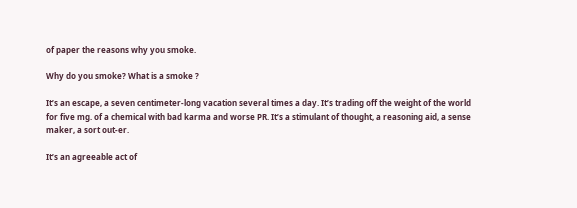of paper the reasons why you smoke.

Why do you smoke? What is a smoke ?

It’s an escape, a seven centimeter-long vacation several times a day. It’s trading off the weight of the world for five mg. of a chemical with bad karma and worse PR. It’s a stimulant of thought, a reasoning aid, a sense maker, a sort out-er.

It’s an agreeable act of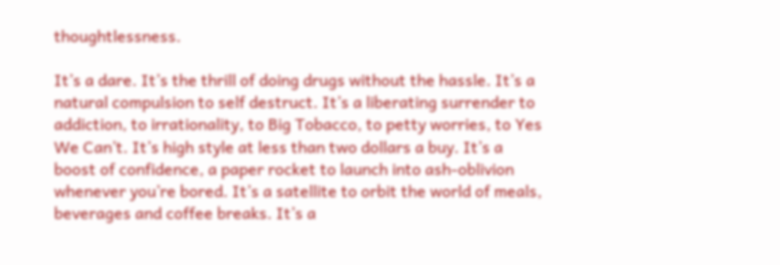thoughtlessness.

It’s a dare. It’s the thrill of doing drugs without the hassle. It’s a natural compulsion to self destruct. It’s a liberating surrender to addiction, to irrationality, to Big Tobacco, to petty worries, to Yes We Can’t. It’s high style at less than two dollars a buy. It’s a boost of confidence, a paper rocket to launch into ash-oblivion whenever you’re bored. It’s a satellite to orbit the world of meals, beverages and coffee breaks. It’s a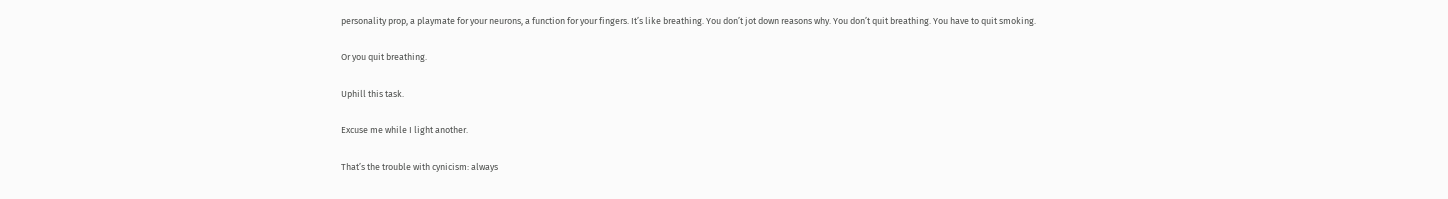personality prop, a playmate for your neurons, a function for your fingers. It’s like breathing. You don’t jot down reasons why. You don’t quit breathing. You have to quit smoking.

Or you quit breathing.

Uphill this task.

Excuse me while I light another.

That’s the trouble with cynicism: always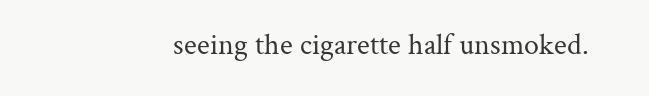seeing the cigarette half unsmoked.